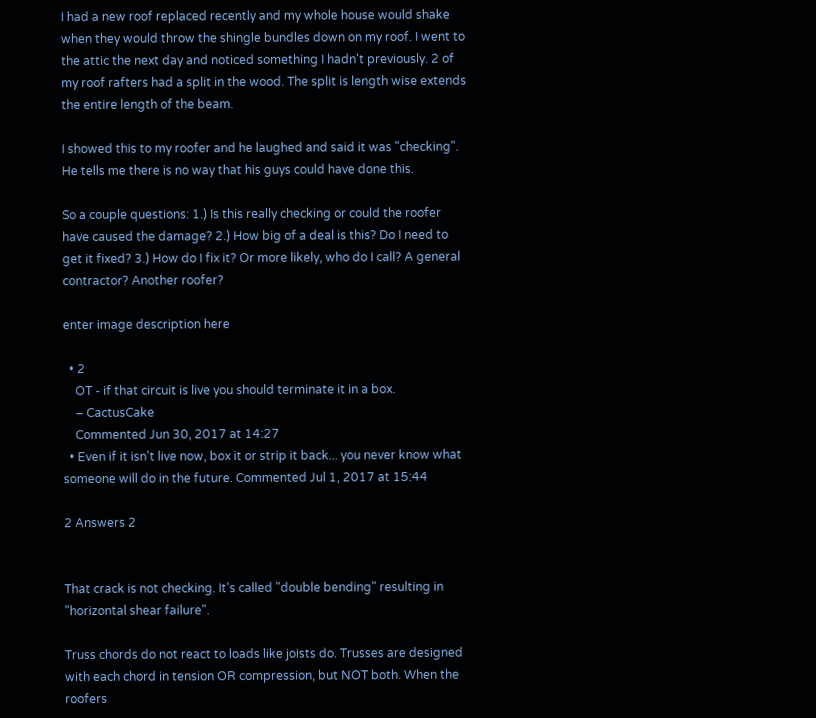I had a new roof replaced recently and my whole house would shake when they would throw the shingle bundles down on my roof. I went to the attic the next day and noticed something I hadn't previously. 2 of my roof rafters had a split in the wood. The split is length wise extends the entire length of the beam.

I showed this to my roofer and he laughed and said it was "checking". He tells me there is no way that his guys could have done this.

So a couple questions: 1.) Is this really checking or could the roofer have caused the damage? 2.) How big of a deal is this? Do I need to get it fixed? 3.) How do I fix it? Or more likely, who do I call? A general contractor? Another roofer?

enter image description here

  • 2
    OT - if that circuit is live you should terminate it in a box.
    – CactusCake
    Commented Jun 30, 2017 at 14:27
  • Even if it isn't live now, box it or strip it back... you never know what someone will do in the future. Commented Jul 1, 2017 at 15:44

2 Answers 2


That crack is not checking. It's called "double bending" resulting in "horizontal shear failure".

Truss chords do not react to loads like joists do. Trusses are designed with each chord in tension OR compression, but NOT both. When the roofers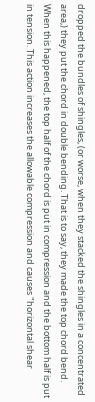dropped the bundles of shingles, (or worse, when they stacked the shingles in a concentrated area,) they put the chord in double bending. That is to say, they made the top chord bend. When this happened, the top half of the chord is put in compression and the bottom half is put in tension. This action increases the allowable compression and causes "horizontal shear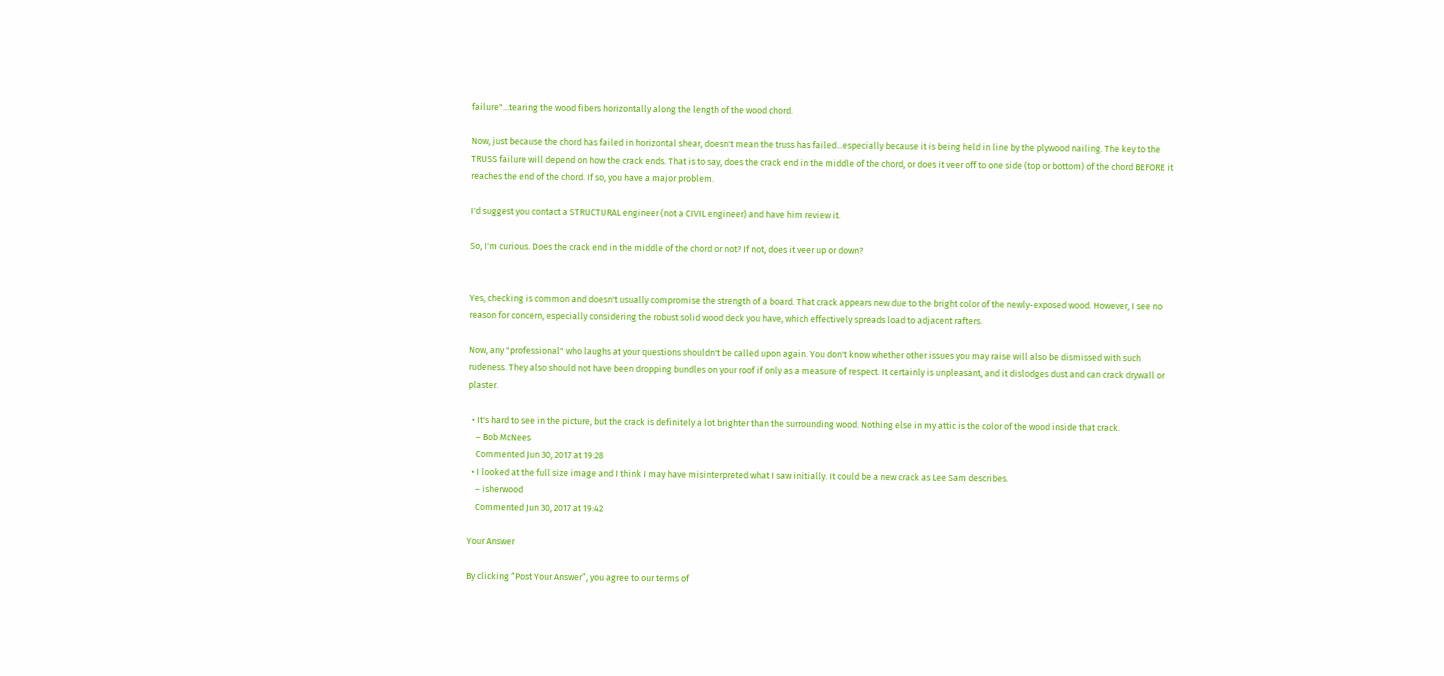failure"...tearing the wood fibers horizontally along the length of the wood chord.

Now, just because the chord has failed in horizontal shear, doesn't mean the truss has failed...especially because it is being held in line by the plywood nailing. The key to the TRUSS failure will depend on how the crack ends. That is to say, does the crack end in the middle of the chord, or does it veer off to one side (top or bottom) of the chord BEFORE it reaches the end of the chord. If so, you have a major problem.

I'd suggest you contact a STRUCTURAL engineer (not a CIVIL engineer) and have him review it.

So, I'm curious. Does the crack end in the middle of the chord or not? If not, does it veer up or down?


Yes, checking is common and doesn't usually compromise the strength of a board. That crack appears new due to the bright color of the newly-exposed wood. However, I see no reason for concern, especially considering the robust solid wood deck you have, which effectively spreads load to adjacent rafters.

Now, any "professional" who laughs at your questions shouldn't be called upon again. You don't know whether other issues you may raise will also be dismissed with such rudeness. They also should not have been dropping bundles on your roof if only as a measure of respect. It certainly is unpleasant, and it dislodges dust and can crack drywall or plaster.

  • It's hard to see in the picture, but the crack is definitely a lot brighter than the surrounding wood. Nothing else in my attic is the color of the wood inside that crack.
    – Bob McNees
    Commented Jun 30, 2017 at 19:28
  • I looked at the full size image and I think I may have misinterpreted what I saw initially. It could be a new crack as Lee Sam describes.
    – isherwood
    Commented Jun 30, 2017 at 19:42

Your Answer

By clicking “Post Your Answer”, you agree to our terms of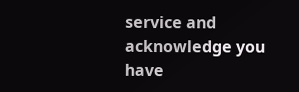service and acknowledge you have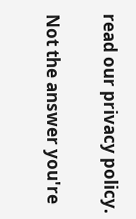read our privacy policy.

Not the answer you're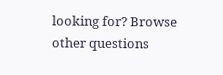looking for? Browse other questions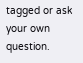tagged or ask your own question.